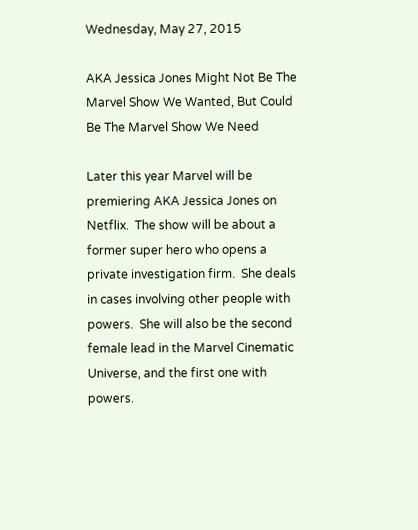Wednesday, May 27, 2015

AKA Jessica Jones Might Not Be The Marvel Show We Wanted, But Could Be The Marvel Show We Need

Later this year Marvel will be premiering AKA Jessica Jones on Netflix.  The show will be about a former super hero who opens a private investigation firm.  She deals in cases involving other people with powers.  She will also be the second female lead in the Marvel Cinematic Universe, and the first one with powers.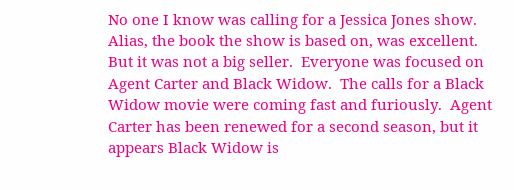No one I know was calling for a Jessica Jones show.  Alias, the book the show is based on, was excellent.  But it was not a big seller.  Everyone was focused on Agent Carter and Black Widow.  The calls for a Black Widow movie were coming fast and furiously.  Agent Carter has been renewed for a second season, but it appears Black Widow is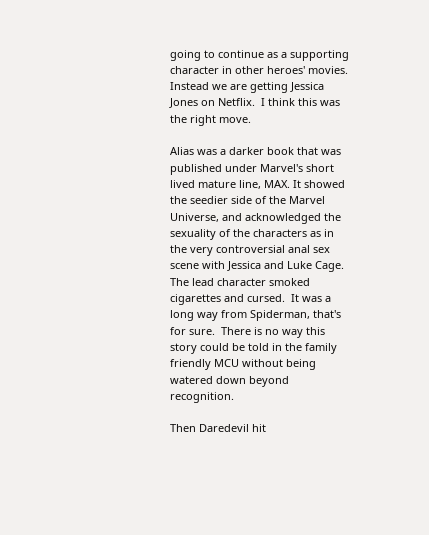going to continue as a supporting character in other heroes' movies.  Instead we are getting Jessica Jones on Netflix.  I think this was the right move.

Alias was a darker book that was published under Marvel's short lived mature line, MAX. It showed the seedier side of the Marvel Universe, and acknowledged the sexuality of the characters as in the very controversial anal sex scene with Jessica and Luke Cage.  The lead character smoked cigarettes and cursed.  It was a long way from Spiderman, that's for sure.  There is no way this story could be told in the family friendly MCU without being watered down beyond recognition.

Then Daredevil hit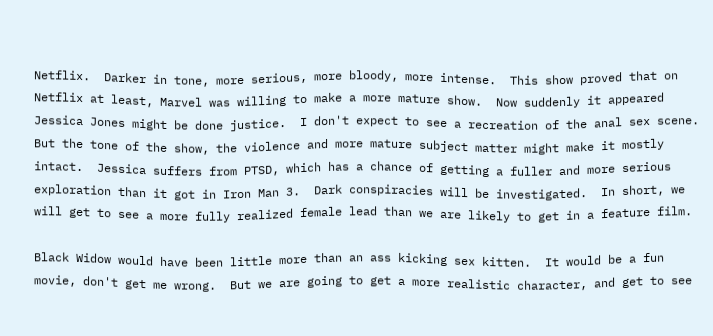Netflix.  Darker in tone, more serious, more bloody, more intense.  This show proved that on Netflix at least, Marvel was willing to make a more mature show.  Now suddenly it appeared Jessica Jones might be done justice.  I don't expect to see a recreation of the anal sex scene. But the tone of the show, the violence and more mature subject matter might make it mostly intact.  Jessica suffers from PTSD, which has a chance of getting a fuller and more serious exploration than it got in Iron Man 3.  Dark conspiracies will be investigated.  In short, we will get to see a more fully realized female lead than we are likely to get in a feature film.

Black Widow would have been little more than an ass kicking sex kitten.  It would be a fun movie, don't get me wrong.  But we are going to get a more realistic character, and get to see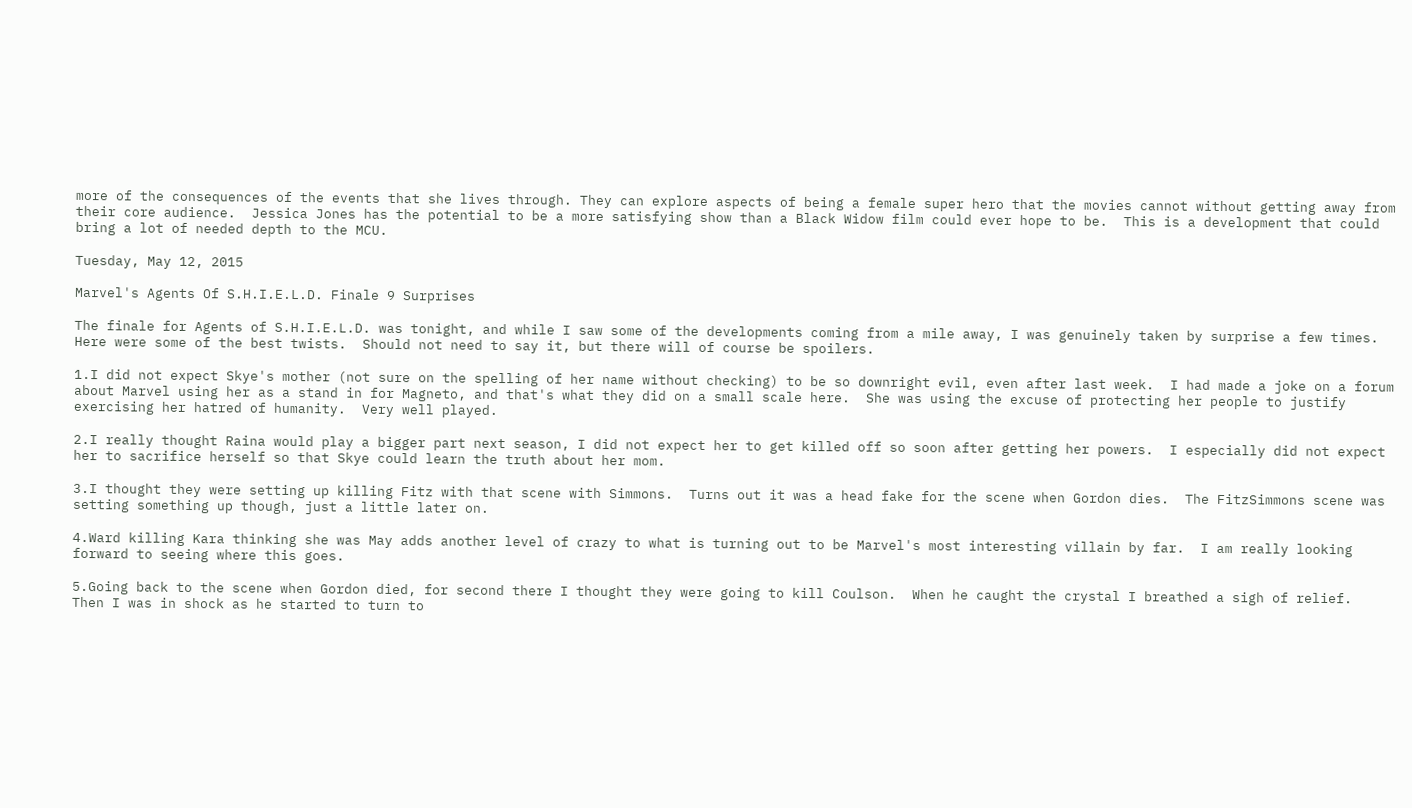more of the consequences of the events that she lives through. They can explore aspects of being a female super hero that the movies cannot without getting away from their core audience.  Jessica Jones has the potential to be a more satisfying show than a Black Widow film could ever hope to be.  This is a development that could bring a lot of needed depth to the MCU.

Tuesday, May 12, 2015

Marvel's Agents Of S.H.I.E.L.D. Finale 9 Surprises

The finale for Agents of S.H.I.E.L.D. was tonight, and while I saw some of the developments coming from a mile away, I was genuinely taken by surprise a few times.  Here were some of the best twists.  Should not need to say it, but there will of course be spoilers.

1.I did not expect Skye's mother (not sure on the spelling of her name without checking) to be so downright evil, even after last week.  I had made a joke on a forum about Marvel using her as a stand in for Magneto, and that's what they did on a small scale here.  She was using the excuse of protecting her people to justify exercising her hatred of humanity.  Very well played.

2.I really thought Raina would play a bigger part next season, I did not expect her to get killed off so soon after getting her powers.  I especially did not expect her to sacrifice herself so that Skye could learn the truth about her mom.

3.I thought they were setting up killing Fitz with that scene with Simmons.  Turns out it was a head fake for the scene when Gordon dies.  The FitzSimmons scene was setting something up though, just a little later on.

4.Ward killing Kara thinking she was May adds another level of crazy to what is turning out to be Marvel's most interesting villain by far.  I am really looking forward to seeing where this goes.

5.Going back to the scene when Gordon died, for second there I thought they were going to kill Coulson.  When he caught the crystal I breathed a sigh of relief.  Then I was in shock as he started to turn to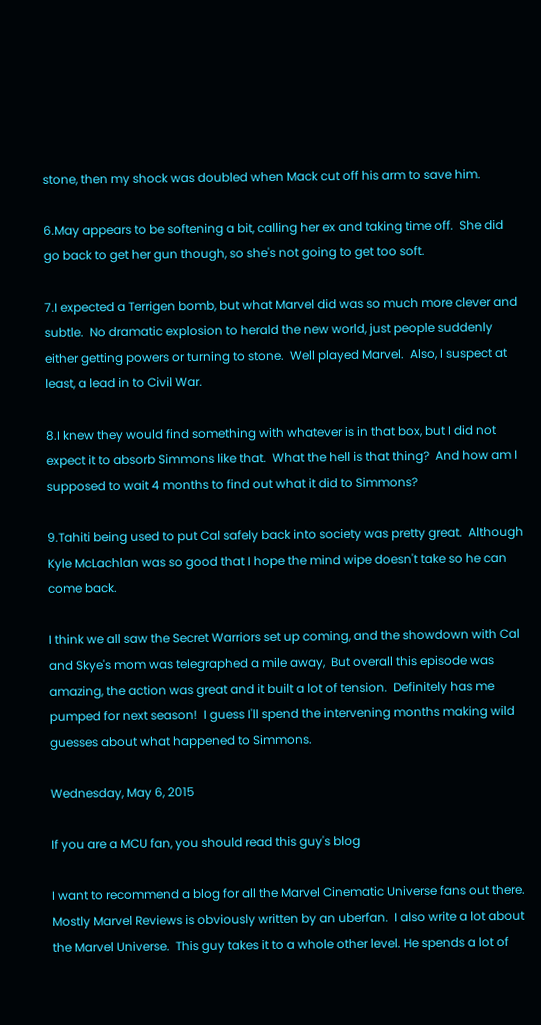stone, then my shock was doubled when Mack cut off his arm to save him.

6.May appears to be softening a bit, calling her ex and taking time off.  She did go back to get her gun though, so she's not going to get too soft.

7.I expected a Terrigen bomb, but what Marvel did was so much more clever and subtle.  No dramatic explosion to herald the new world, just people suddenly either getting powers or turning to stone.  Well played Marvel.  Also, I suspect at least, a lead in to Civil War.

8.I knew they would find something with whatever is in that box, but I did not expect it to absorb Simmons like that.  What the hell is that thing?  And how am I supposed to wait 4 months to find out what it did to Simmons?

9.Tahiti being used to put Cal safely back into society was pretty great.  Although Kyle McLachlan was so good that I hope the mind wipe doesn't take so he can come back.

I think we all saw the Secret Warriors set up coming, and the showdown with Cal and Skye's mom was telegraphed a mile away,  But overall this episode was amazing, the action was great and it built a lot of tension.  Definitely has me pumped for next season!  I guess I'll spend the intervening months making wild guesses about what happened to Simmons.

Wednesday, May 6, 2015

If you are a MCU fan, you should read this guy's blog

I want to recommend a blog for all the Marvel Cinematic Universe fans out there.  Mostly Marvel Reviews is obviously written by an uberfan.  I also write a lot about the Marvel Universe.  This guy takes it to a whole other level. He spends a lot of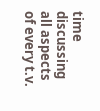time discussing all aspects of every t.v.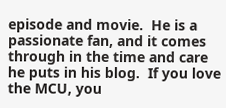episode and movie.  He is a passionate fan, and it comes through in the time and care he puts in his blog.  If you love the MCU, you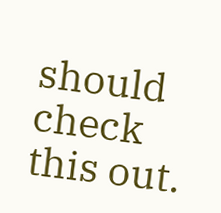should check this out.